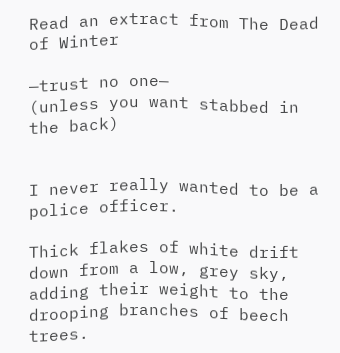Read an extract from The Dead of Winter

—trust no one—
(unless you want stabbed in the back)


I never really wanted to be a police officer.

Thick flakes of white drift down from a low, grey sky, adding their weight to the drooping branches of beech trees.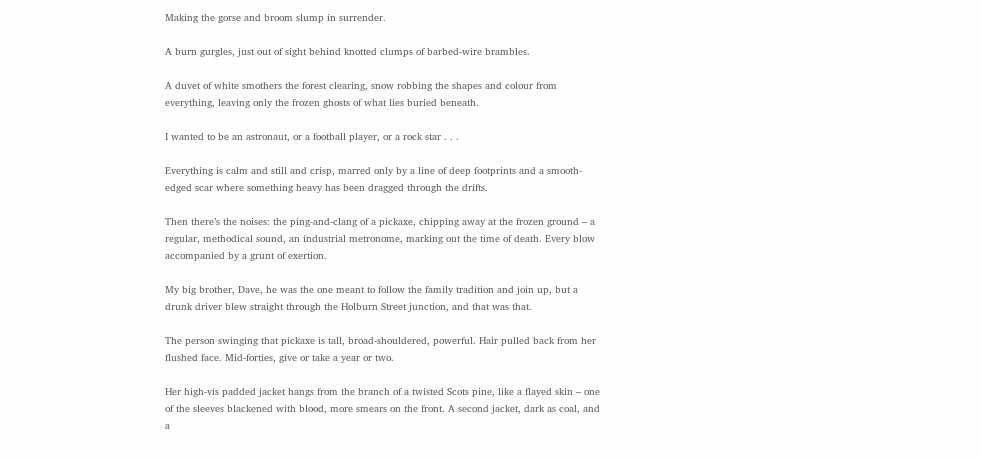Making the gorse and broom slump in surrender.

A burn gurgles, just out of sight behind knotted clumps of barbed-wire brambles.

A duvet of white smothers the forest clearing, snow robbing the shapes and colour from everything, leaving only the frozen ghosts of what lies buried beneath.

I wanted to be an astronaut, or a football player, or a rock star . . .

Everything is calm and still and crisp, marred only by a line of deep footprints and a smooth-edged scar where something heavy has been dragged through the drifts.

Then there’s the noises: the ping-and-clang of a pickaxe, chipping away at the frozen ground – a regular, methodical sound, an industrial metronome, marking out the time of death. Every blow accompanied by a grunt of exertion.

My big brother, Dave, he was the one meant to follow the family tradition and join up, but a drunk driver blew straight through the Holburn Street junction, and that was that.

The person swinging that pickaxe is tall, broad-shouldered, powerful. Hair pulled back from her flushed face. Mid-forties, give or take a year or two.

Her high-vis padded jacket hangs from the branch of a twisted Scots pine, like a flayed skin – one of the sleeves blackened with blood, more smears on the front. A second jacket, dark as coal, and a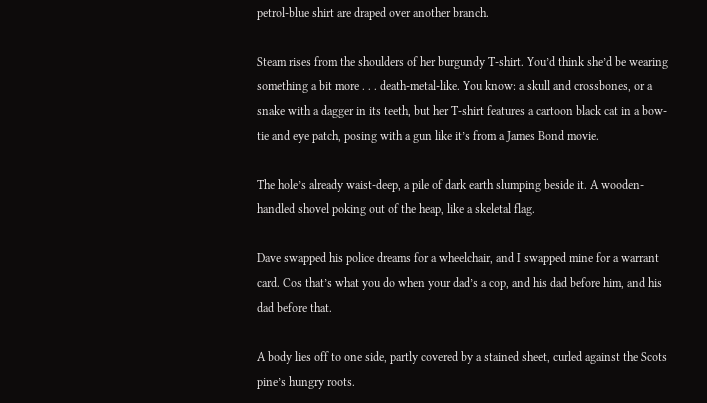petrol-blue shirt are draped over another branch.

Steam rises from the shoulders of her burgundy T-shirt. You’d think she’d be wearing something a bit more . . . death-metal-like. You know: a skull and crossbones, or a snake with a dagger in its teeth, but her T-shirt features a cartoon black cat in a bow-tie and eye patch, posing with a gun like it’s from a James Bond movie.

The hole’s already waist-deep, a pile of dark earth slumping beside it. A wooden-handled shovel poking out of the heap, like a skeletal flag.

Dave swapped his police dreams for a wheelchair, and I swapped mine for a warrant card. Cos that’s what you do when your dad’s a cop, and his dad before him, and his dad before that.

A body lies off to one side, partly covered by a stained sheet, curled against the Scots pine’s hungry roots.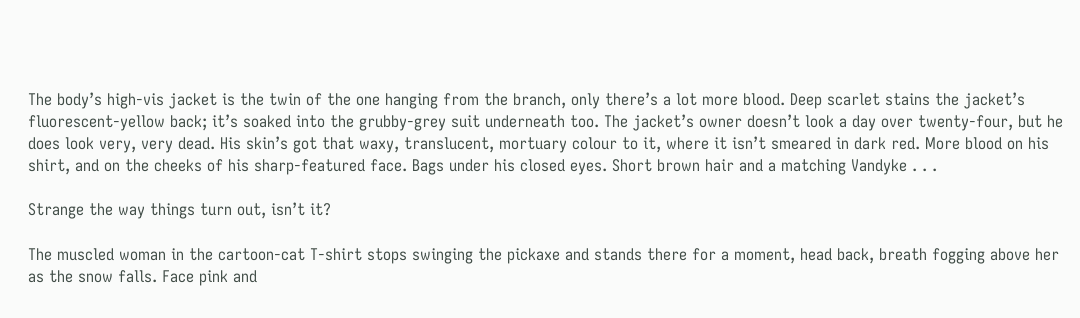The body’s high-vis jacket is the twin of the one hanging from the branch, only there’s a lot more blood. Deep scarlet stains the jacket’s fluorescent-yellow back; it’s soaked into the grubby-grey suit underneath too. The jacket’s owner doesn’t look a day over twenty-four, but he does look very, very dead. His skin’s got that waxy, translucent, mortuary colour to it, where it isn’t smeared in dark red. More blood on his shirt, and on the cheeks of his sharp-featured face. Bags under his closed eyes. Short brown hair and a matching Vandyke . . .

Strange the way things turn out, isn’t it?

The muscled woman in the cartoon-cat T-shirt stops swinging the pickaxe and stands there for a moment, head back, breath fogging above her as the snow falls. Face pink and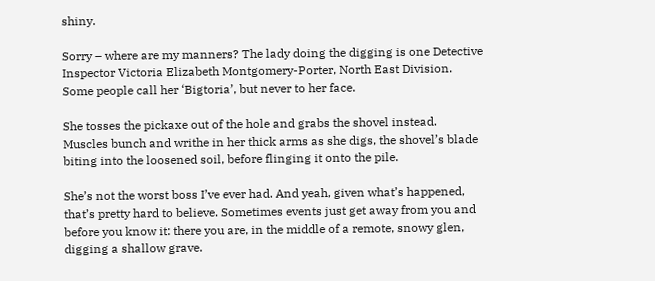shiny.

Sorry – where are my manners? The lady doing the digging is one Detective Inspector Victoria Elizabeth Montgomery-Porter, North East Division. Some people call her ‘Bigtoria’, but never to her face.

She tosses the pickaxe out of the hole and grabs the shovel instead. Muscles bunch and writhe in her thick arms as she digs, the shovel’s blade biting into the loosened soil, before flinging it onto the pile.

She’s not the worst boss I’ve ever had. And yeah, given what’s happened, that’s pretty hard to believe. Sometimes events just get away from you and before you know it: there you are, in the middle of a remote, snowy glen, digging a shallow grave.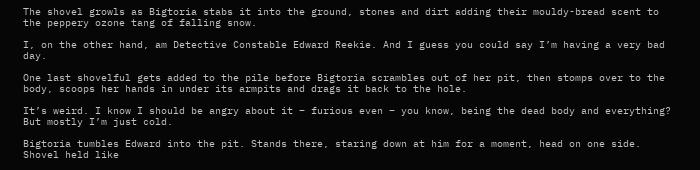The shovel growls as Bigtoria stabs it into the ground, stones and dirt adding their mouldy-bread scent to the peppery ozone tang of falling snow.

I, on the other hand, am Detective Constable Edward Reekie. And I guess you could say I’m having a very bad day.

One last shovelful gets added to the pile before Bigtoria scrambles out of her pit, then stomps over to the body, scoops her hands in under its armpits and drags it back to the hole.

It’s weird. I know I should be angry about it – furious even – you know, being the dead body and everything? But mostly I’m just cold.

Bigtoria tumbles Edward into the pit. Stands there, staring down at him for a moment, head on one side. Shovel held like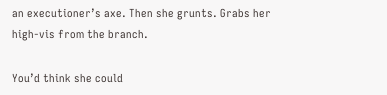an executioner’s axe. Then she grunts. Grabs her high-vis from the branch.

You’d think she could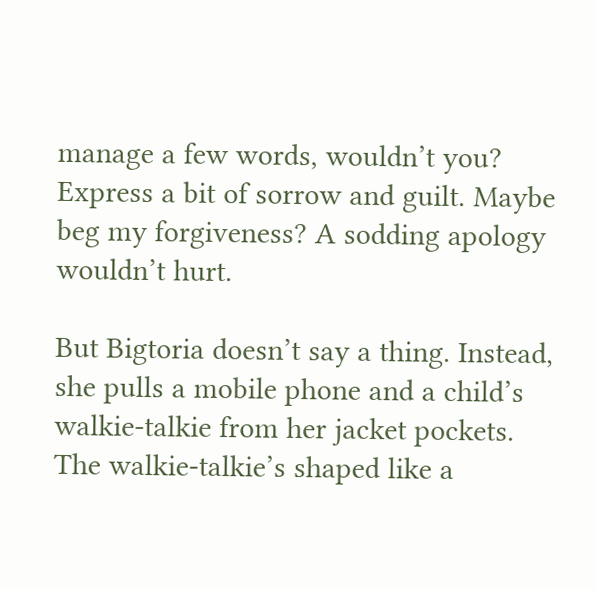manage a few words, wouldn’t you? Express a bit of sorrow and guilt. Maybe beg my forgiveness? A sodding apology wouldn’t hurt.

But Bigtoria doesn’t say a thing. Instead, she pulls a mobile phone and a child’s walkie-talkie from her jacket pockets. The walkie-talkie’s shaped like a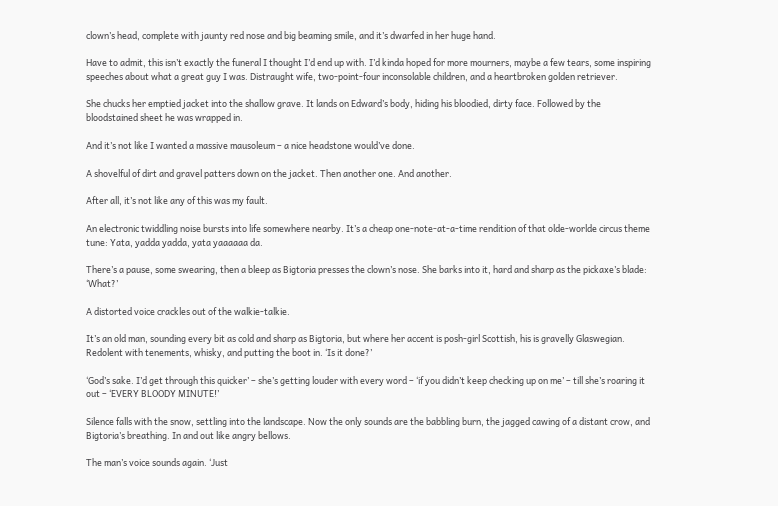clown’s head, complete with jaunty red nose and big beaming smile, and it’s dwarfed in her huge hand.

Have to admit, this isn’t exactly the funeral I thought I’d end up with. I’d kinda hoped for more mourners, maybe a few tears, some inspiring speeches about what a great guy I was. Distraught wife, two-point-four inconsolable children, and a heartbroken golden retriever.

She chucks her emptied jacket into the shallow grave. It lands on Edward’s body, hiding his bloodied, dirty face. Followed by the bloodstained sheet he was wrapped in.

And it’s not like I wanted a massive mausoleum – a nice headstone would’ve done.

A shovelful of dirt and gravel patters down on the jacket. Then another one. And another.

After all, it’s not like any of this was my fault.

An electronic twiddling noise bursts into life somewhere nearby. It’s a cheap one-note-at-a-time rendition of that olde-worlde circus theme tune: Yata, yadda yadda, yata yaaaaaa da.

There’s a pause, some swearing, then a bleep as Bigtoria presses the clown’s nose. She barks into it, hard and sharp as the pickaxe’s blade: ‘What?’

A distorted voice crackles out of the walkie-talkie.

It’s an old man, sounding every bit as cold and sharp as Bigtoria, but where her accent is posh-girl Scottish, his is gravelly Glaswegian. Redolent with tenements, whisky, and putting the boot in. ‘Is it done?’

‘God’s sake. I’d get through this quicker’ – she’s getting louder with every word – ‘if you didn’t keep checking up on me’ – till she’s roaring it out – ‘EVERY BLOODY MINUTE!’

Silence falls with the snow, settling into the landscape. Now the only sounds are the babbling burn, the jagged cawing of a distant crow, and Bigtoria’s breathing. In and out like angry bellows.

The man’s voice sounds again. ‘Just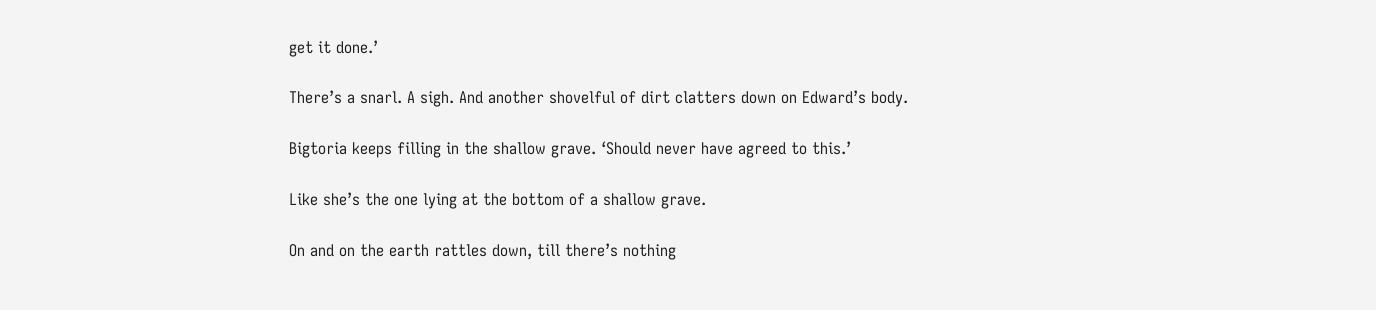get it done.’

There’s a snarl. A sigh. And another shovelful of dirt clatters down on Edward’s body.

Bigtoria keeps filling in the shallow grave. ‘Should never have agreed to this.’

Like she’s the one lying at the bottom of a shallow grave.

On and on the earth rattles down, till there’s nothing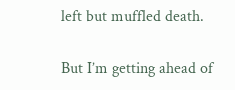left but muffled death.

But I’m getting ahead of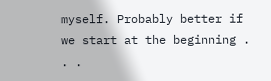myself. Probably better if we start at the beginning . . .